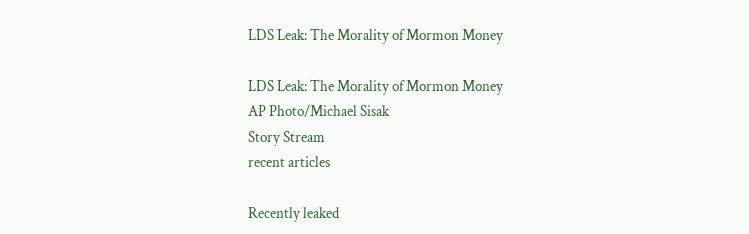LDS Leak: The Morality of Mormon Money

LDS Leak: The Morality of Mormon Money
AP Photo/Michael Sisak
Story Stream
recent articles

Recently leaked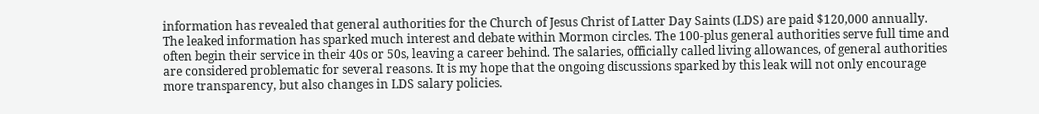information has revealed that general authorities for the Church of Jesus Christ of Latter Day Saints (LDS) are paid $120,000 annually. The leaked information has sparked much interest and debate within Mormon circles. The 100-plus general authorities serve full time and often begin their service in their 40s or 50s, leaving a career behind. The salaries, officially called living allowances, of general authorities are considered problematic for several reasons. It is my hope that the ongoing discussions sparked by this leak will not only encourage more transparency, but also changes in LDS salary policies.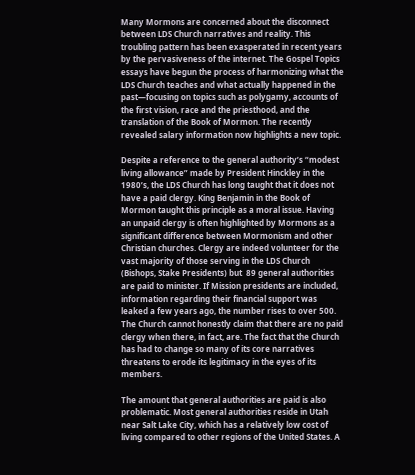Many Mormons are concerned about the disconnect between LDS Church narratives and reality. This troubling pattern has been exasperated in recent years by the pervasiveness of the internet. The Gospel Topics essays have begun the process of harmonizing what the LDS Church teaches and what actually happened in the past—focusing on topics such as polygamy, accounts of the first vision, race and the priesthood, and the translation of the Book of Mormon. The recently revealed salary information now highlights a new topic.

Despite a reference to the general authority’s “modest living allowance” made by President Hinckley in the 1980’s, the LDS Church has long taught that it does not have a paid clergy. King Benjamin in the Book of Mormon taught this principle as a moral issue. Having an unpaid clergy is often highlighted by Mormons as a significant difference between Mormonism and other Christian churches. Clergy are indeed volunteer for the vast majority of those serving in the LDS Church (Bishops, Stake Presidents) but  89 general authorities are paid to minister. If Mission presidents are included, information regarding their financial support was leaked a few years ago, the number rises to over 500. The Church cannot honestly claim that there are no paid clergy when there, in fact, are. The fact that the Church has had to change so many of its core narratives threatens to erode its legitimacy in the eyes of its members.

The amount that general authorities are paid is also problematic. Most general authorities reside in Utah near Salt Lake City, which has a relatively low cost of living compared to other regions of the United States. A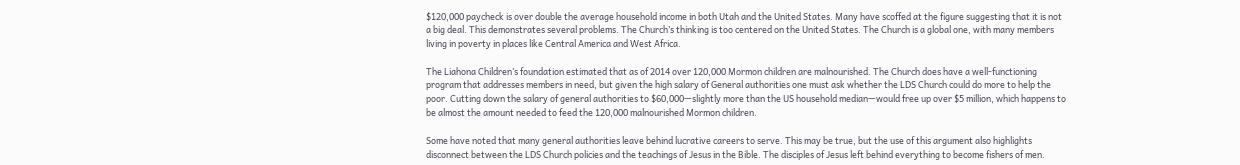$120,000 paycheck is over double the average household income in both Utah and the United States. Many have scoffed at the figure suggesting that it is not a big deal. This demonstrates several problems. The Church’s thinking is too centered on the United States. The Church is a global one, with many members living in poverty in places like Central America and West Africa.

The Liahona Children’s foundation estimated that as of 2014 over 120,000 Mormon children are malnourished. The Church does have a well-functioning program that addresses members in need, but given the high salary of General authorities one must ask whether the LDS Church could do more to help the poor. Cutting down the salary of general authorities to $60,000—slightly more than the US household median—would free up over $5 million, which happens to be almost the amount needed to feed the 120,000 malnourished Mormon children.

Some have noted that many general authorities leave behind lucrative careers to serve. This may be true, but the use of this argument also highlights disconnect between the LDS Church policies and the teachings of Jesus in the Bible. The disciples of Jesus left behind everything to become fishers of men.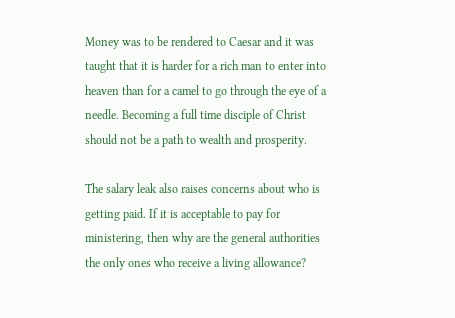Money was to be rendered to Caesar and it was taught that it is harder for a rich man to enter into heaven than for a camel to go through the eye of a needle. Becoming a full time disciple of Christ should not be a path to wealth and prosperity.

The salary leak also raises concerns about who is getting paid. If it is acceptable to pay for ministering, then why are the general authorities the only ones who receive a living allowance?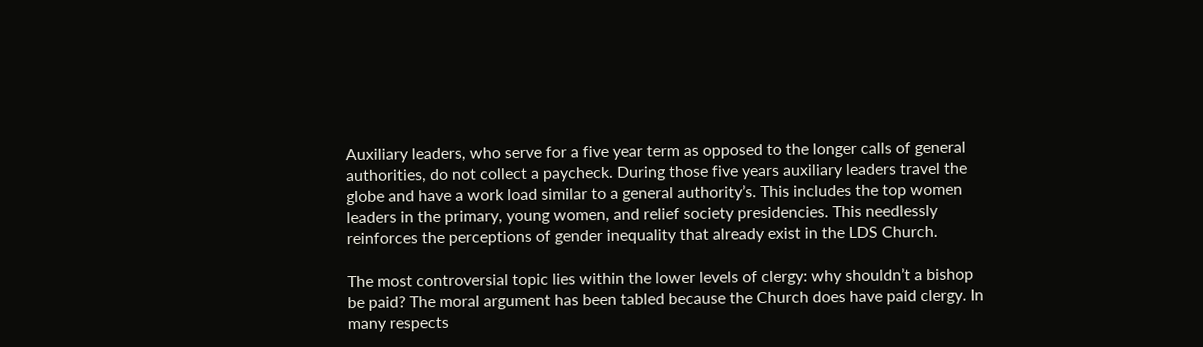Auxiliary leaders, who serve for a five year term as opposed to the longer calls of general authorities, do not collect a paycheck. During those five years auxiliary leaders travel the globe and have a work load similar to a general authority’s. This includes the top women leaders in the primary, young women, and relief society presidencies. This needlessly reinforces the perceptions of gender inequality that already exist in the LDS Church.

The most controversial topic lies within the lower levels of clergy: why shouldn’t a bishop be paid? The moral argument has been tabled because the Church does have paid clergy. In many respects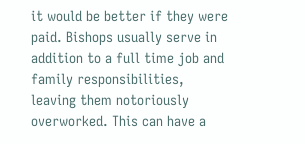it would be better if they were paid. Bishops usually serve in addition to a full time job and family responsibilities, leaving them notoriously overworked. This can have a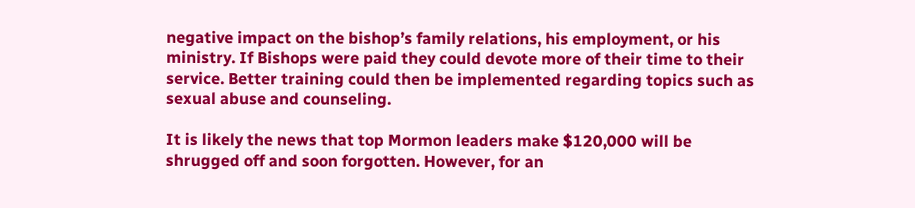negative impact on the bishop’s family relations, his employment, or his ministry. If Bishops were paid they could devote more of their time to their service. Better training could then be implemented regarding topics such as sexual abuse and counseling.

It is likely the news that top Mormon leaders make $120,000 will be shrugged off and soon forgotten. However, for an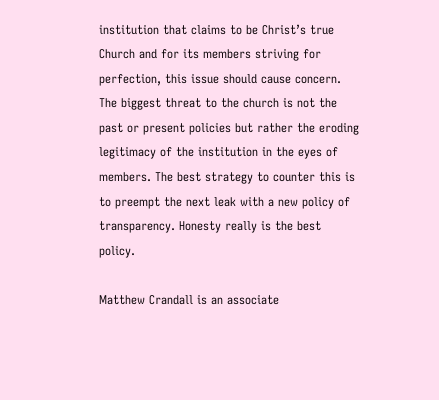institution that claims to be Christ’s true Church and for its members striving for perfection, this issue should cause concern. The biggest threat to the church is not the past or present policies but rather the eroding legitimacy of the institution in the eyes of members. The best strategy to counter this is to preempt the next leak with a new policy of transparency. Honesty really is the best policy.

Matthew Crandall is an associate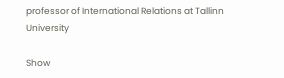professor of International Relations at Tallinn University

Show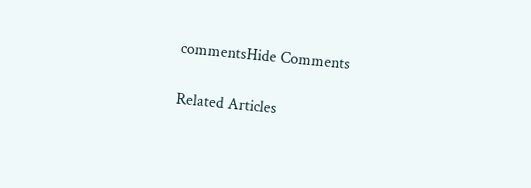commentsHide Comments

Related Articles